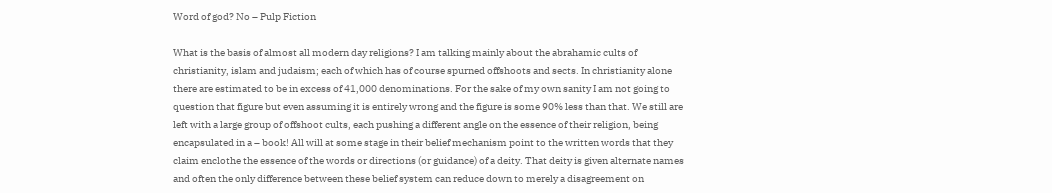Word of god? No – Pulp Fiction

What is the basis of almost all modern day religions? I am talking mainly about the abrahamic cults of christianity, islam and judaism; each of which has of course spurned offshoots and sects. In christianity alone there are estimated to be in excess of 41,000 denominations. For the sake of my own sanity I am not going to question that figure but even assuming it is entirely wrong and the figure is some 90% less than that. We still are left with a large group of offshoot cults, each pushing a different angle on the essence of their religion, being encapsulated in a – book! All will at some stage in their belief mechanism point to the written words that they claim enclothe the essence of the words or directions (or guidance) of a deity. That deity is given alternate names and often the only difference between these belief system can reduce down to merely a disagreement on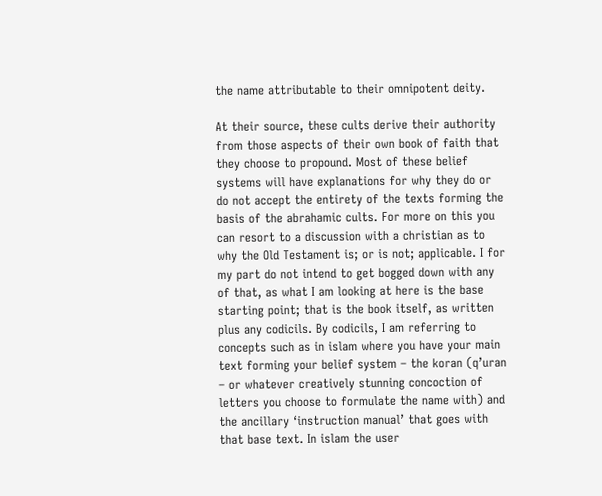the name attributable to their omnipotent deity.

At their source, these cults derive their authority from those aspects of their own book of faith that they choose to propound. Most of these belief systems will have explanations for why they do or do not accept the entirety of the texts forming the basis of the abrahamic cults. For more on this you can resort to a discussion with a christian as to why the Old Testament is; or is not; applicable. I for my part do not intend to get bogged down with any of that, as what I am looking at here is the base starting point; that is the book itself, as written plus any codicils. By codicils, I am referring to concepts such as in islam where you have your main text forming your belief system – the koran (q’uran – or whatever creatively stunning concoction of letters you choose to formulate the name with) and the ancillary ‘instruction manual’ that goes with that base text. In islam the user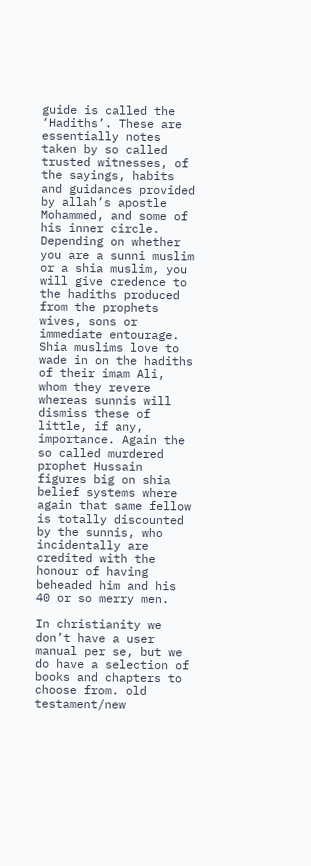guide is called the ‘Hadiths’. These are essentially notes taken by so called trusted witnesses, of the sayings, habits and guidances provided by allah’s apostle Mohammed, and some of his inner circle. Depending on whether you are a sunni muslim or a shia muslim, you will give credence to the hadiths produced from the prophets wives, sons or immediate entourage. Shia muslims love to wade in on the hadiths of their imam Ali, whom they revere whereas sunnis will dismiss these of little, if any, importance. Again the so called murdered prophet Hussain figures big on shia belief systems where again that same fellow is totally discounted by the sunnis, who incidentally are credited with the honour of having beheaded him and his 40 or so merry men.

In christianity we don’t have a user manual per se, but we do have a selection of books and chapters to choose from. old testament/new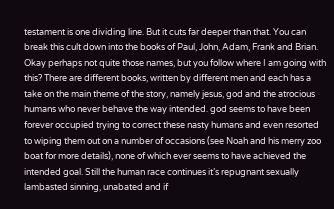testament is one dividing line. But it cuts far deeper than that. You can break this cult down into the books of Paul, John, Adam, Frank and Brian. Okay perhaps not quite those names, but you follow where I am going with this? There are different books, written by different men and each has a take on the main theme of the story, namely jesus, god and the atrocious humans who never behave the way intended. god seems to have been forever occupied trying to correct these nasty humans and even resorted to wiping them out on a number of occasions (see Noah and his merry zoo boat for more details), none of which ever seems to have achieved the intended goal. Still the human race continues it’s repugnant sexually lambasted sinning, unabated and if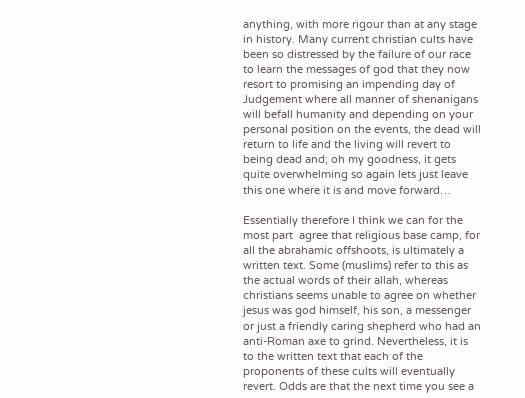anything, with more rigour than at any stage in history. Many current christian cults have been so distressed by the failure of our race to learn the messages of god that they now resort to promising an impending day of Judgement where all manner of shenanigans will befall humanity and depending on your personal position on the events, the dead will return to life and the living will revert to being dead and; oh my goodness, it gets quite overwhelming so again lets just leave this one where it is and move forward…

Essentially therefore I think we can for the most part  agree that religious base camp, for all the abrahamic offshoots, is ultimately a written text. Some (muslims) refer to this as the actual words of their allah, whereas christians seems unable to agree on whether jesus was god himself, his son, a messenger or just a friendly caring shepherd who had an anti-Roman axe to grind. Nevertheless, it is to the written text that each of the proponents of these cults will eventually revert. Odds are that the next time you see a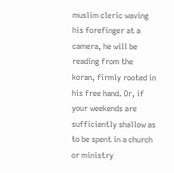muslim cleric waving his forefinger at a camera, he will be reading from the koran, firmly rooted in his free hand. Or, if your weekends are sufficiently shallow as to be spent in a church or ministry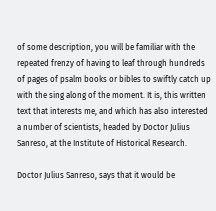of some description, you will be familiar with the repeated frenzy of having to leaf through hundreds of pages of psalm books or bibles to swiftly catch up with the sing along of the moment. It is, this written text that interests me, and which has also interested a number of scientists, headed by Doctor Julius Sanreso, at the Institute of Historical Research.

Doctor Julius Sanreso, says that it would be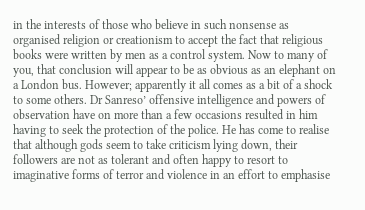in the interests of those who believe in such nonsense as organised religion or creationism to accept the fact that religious books were written by men as a control system. Now to many of you, that conclusion will appear to be as obvious as an elephant on a London bus. However; apparently it all comes as a bit of a shock to some others. Dr Sanreso’ offensive intelligence and powers of observation have on more than a few occasions resulted in him having to seek the protection of the police. He has come to realise that although gods seem to take criticism lying down, their followers are not as tolerant and often happy to resort to imaginative forms of terror and violence in an effort to emphasise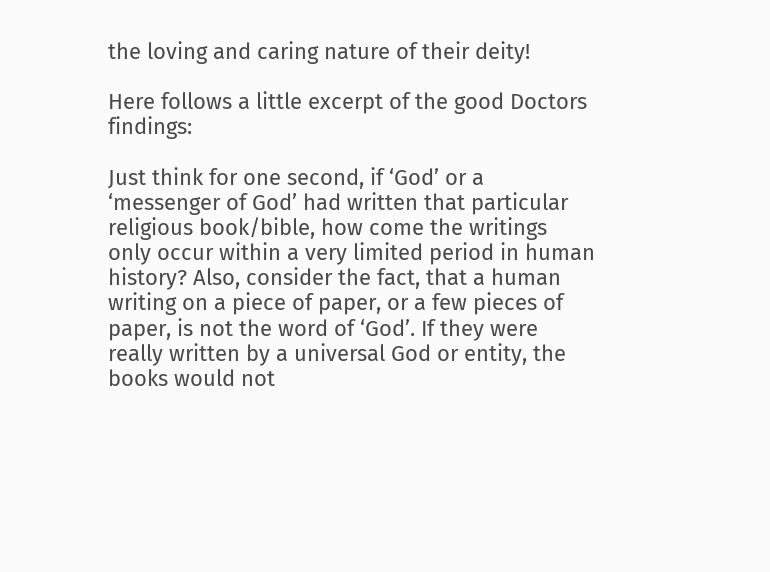the loving and caring nature of their deity!

Here follows a little excerpt of the good Doctors findings:

Just think for one second, if ‘God’ or a ‘messenger of God’ had written that particular religious book/bible, how come the writings only occur within a very limited period in human history? Also, consider the fact, that a human writing on a piece of paper, or a few pieces of paper, is not the word of ‘God’. If they were really written by a universal God or entity, the books would not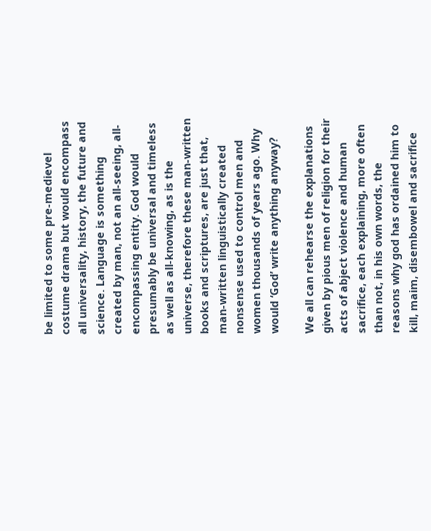be limited to some pre-medievel costume drama but would encompass all universality, history, the future and science. Language is something created by man, not an all-seeing, all-encompassing entity. God would presumably be universal and timeless as well as all-knowing, as is the universe, therefore these man-written books and scriptures, are just that, man-written linguistically created nonsense used to control men and women thousands of years ago. Why would ‘God’ write anything anyway?

We all can rehearse the explanations given by pious men of religion for their acts of abject violence and human sacrifice, each explaining, more often than not, in his own words, the reasons why god has ordained him to kill, maim, disembowel and sacrifice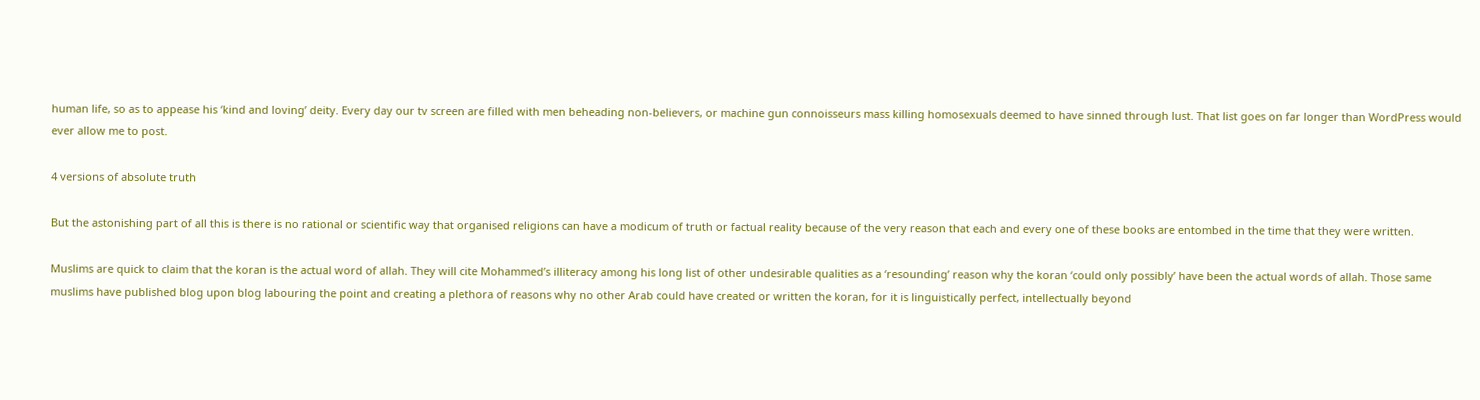human life, so as to appease his ‘kind and loving’ deity. Every day our tv screen are filled with men beheading non-believers, or machine gun connoisseurs mass killing homosexuals deemed to have sinned through lust. That list goes on far longer than WordPress would ever allow me to post.

4 versions of absolute truth

But the astonishing part of all this is there is no rational or scientific way that organised religions can have a modicum of truth or factual reality because of the very reason that each and every one of these books are entombed in the time that they were written.

Muslims are quick to claim that the koran is the actual word of allah. They will cite Mohammed’s illiteracy among his long list of other undesirable qualities as a ‘resounding’ reason why the koran ‘could only possibly’ have been the actual words of allah. Those same muslims have published blog upon blog labouring the point and creating a plethora of reasons why no other Arab could have created or written the koran, for it is linguistically perfect, intellectually beyond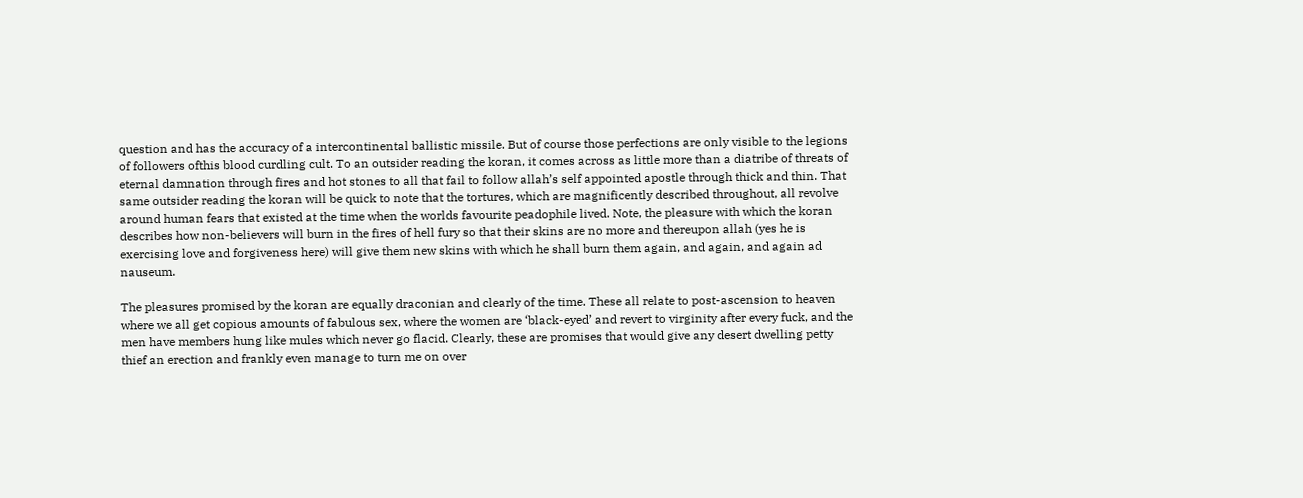question and has the accuracy of a intercontinental ballistic missile. But of course those perfections are only visible to the legions of followers ofthis blood curdling cult. To an outsider reading the koran, it comes across as little more than a diatribe of threats of eternal damnation through fires and hot stones to all that fail to follow allah’s self appointed apostle through thick and thin. That same outsider reading the koran will be quick to note that the tortures, which are magnificently described throughout, all revolve around human fears that existed at the time when the worlds favourite peadophile lived. Note, the pleasure with which the koran describes how non-believers will burn in the fires of hell fury so that their skins are no more and thereupon allah (yes he is exercising love and forgiveness here) will give them new skins with which he shall burn them again, and again, and again ad nauseum.

The pleasures promised by the koran are equally draconian and clearly of the time. These all relate to post-ascension to heaven where we all get copious amounts of fabulous sex, where the women are ‘black-eyed’ and revert to virginity after every fuck, and the men have members hung like mules which never go flacid. Clearly, these are promises that would give any desert dwelling petty thief an erection and frankly even manage to turn me on over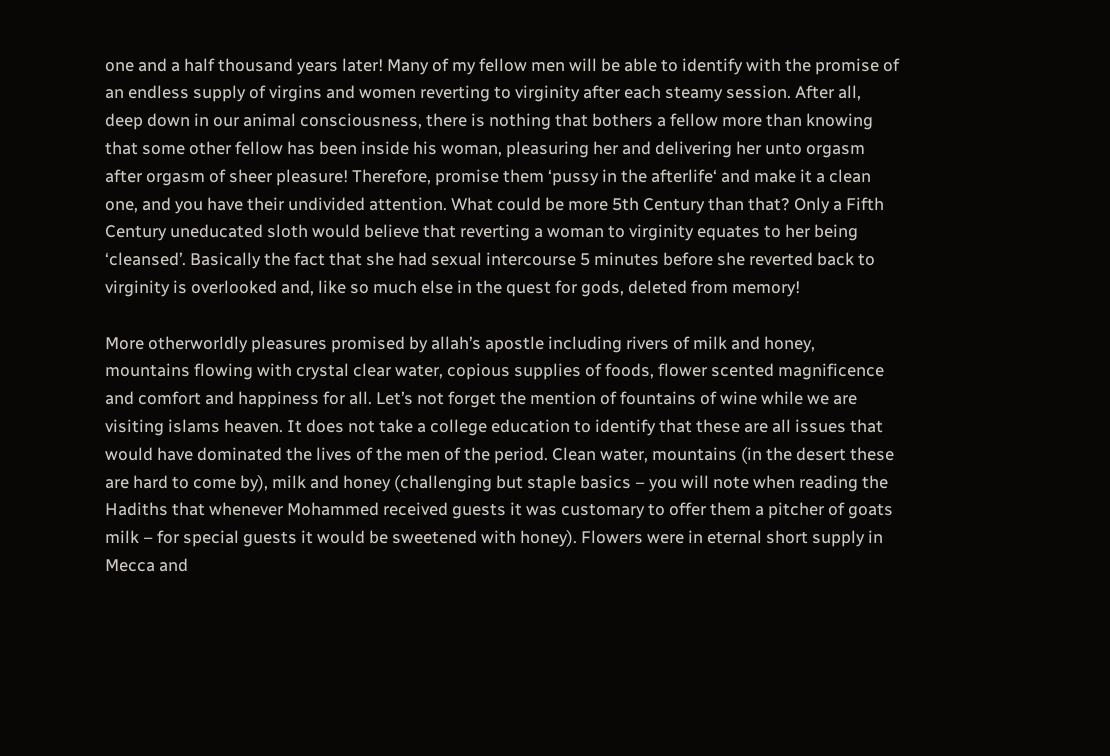one and a half thousand years later! Many of my fellow men will be able to identify with the promise of an endless supply of virgins and women reverting to virginity after each steamy session. After all, deep down in our animal consciousness, there is nothing that bothers a fellow more than knowing that some other fellow has been inside his woman, pleasuring her and delivering her unto orgasm after orgasm of sheer pleasure! Therefore, promise them ‘pussy in the afterlife‘ and make it a clean one, and you have their undivided attention. What could be more 5th Century than that? Only a Fifth Century uneducated sloth would believe that reverting a woman to virginity equates to her being ‘cleansed’. Basically the fact that she had sexual intercourse 5 minutes before she reverted back to virginity is overlooked and, like so much else in the quest for gods, deleted from memory!

More otherworldly pleasures promised by allah’s apostle including rivers of milk and honey, mountains flowing with crystal clear water, copious supplies of foods, flower scented magnificence and comfort and happiness for all. Let’s not forget the mention of fountains of wine while we are visiting islams heaven. It does not take a college education to identify that these are all issues that would have dominated the lives of the men of the period. Clean water, mountains (in the desert these are hard to come by), milk and honey (challenging but staple basics – you will note when reading the Hadiths that whenever Mohammed received guests it was customary to offer them a pitcher of goats milk – for special guests it would be sweetened with honey). Flowers were in eternal short supply in Mecca and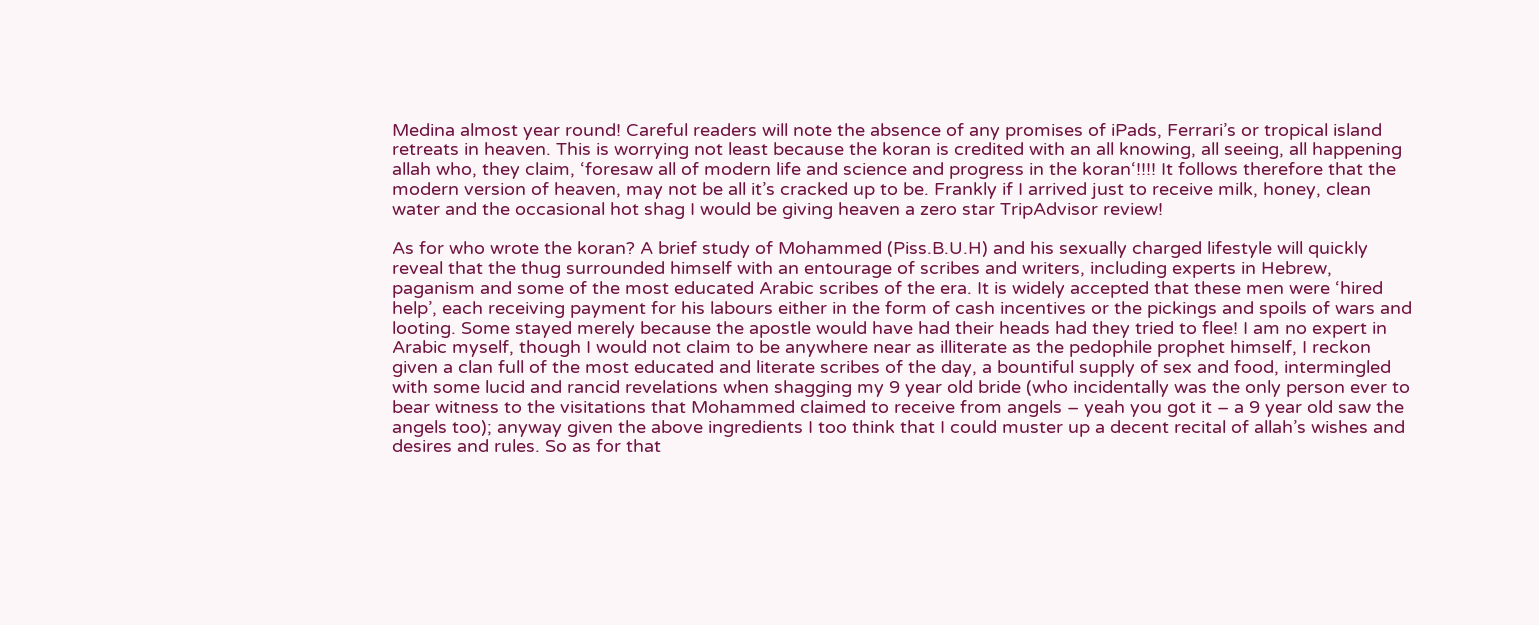Medina almost year round! Careful readers will note the absence of any promises of iPads, Ferrari’s or tropical island retreats in heaven. This is worrying not least because the koran is credited with an all knowing, all seeing, all happening allah who, they claim, ‘foresaw all of modern life and science and progress in the koran‘!!!! It follows therefore that the modern version of heaven, may not be all it’s cracked up to be. Frankly if I arrived just to receive milk, honey, clean water and the occasional hot shag I would be giving heaven a zero star TripAdvisor review!

As for who wrote the koran? A brief study of Mohammed (Piss.B.U.H) and his sexually charged lifestyle will quickly reveal that the thug surrounded himself with an entourage of scribes and writers, including experts in Hebrew, paganism and some of the most educated Arabic scribes of the era. It is widely accepted that these men were ‘hired help’, each receiving payment for his labours either in the form of cash incentives or the pickings and spoils of wars and looting. Some stayed merely because the apostle would have had their heads had they tried to flee! I am no expert in Arabic myself, though I would not claim to be anywhere near as illiterate as the pedophile prophet himself, I reckon given a clan full of the most educated and literate scribes of the day, a bountiful supply of sex and food, intermingled with some lucid and rancid revelations when shagging my 9 year old bride (who incidentally was the only person ever to bear witness to the visitations that Mohammed claimed to receive from angels – yeah you got it – a 9 year old saw the angels too); anyway given the above ingredients I too think that I could muster up a decent recital of allah’s wishes and desires and rules. So as for that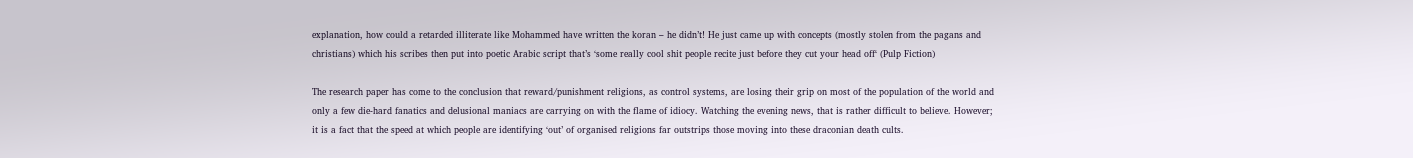explanation, how could a retarded illiterate like Mohammed have written the koran – he didn’t! He just came up with concepts (mostly stolen from the pagans and christians) which his scribes then put into poetic Arabic script that’s ‘some really cool shit people recite just before they cut your head off‘ (Pulp Fiction)

The research paper has come to the conclusion that reward/punishment religions, as control systems, are losing their grip on most of the population of the world and only a few die-hard fanatics and delusional maniacs are carrying on with the flame of idiocy. Watching the evening news, that is rather difficult to believe. However; it is a fact that the speed at which people are identifying ‘out’ of organised religions far outstrips those moving into these draconian death cults.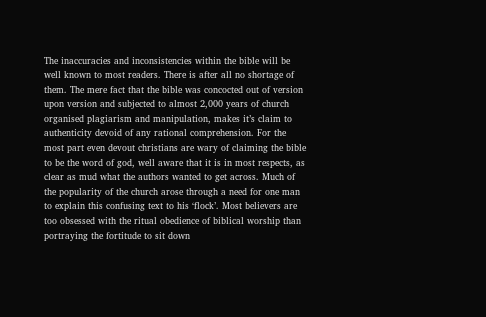The inaccuracies and inconsistencies within the bible will be well known to most readers. There is after all no shortage of them. The mere fact that the bible was concocted out of version upon version and subjected to almost 2,000 years of church organised plagiarism and manipulation, makes it’s claim to authenticity devoid of any rational comprehension. For the most part even devout christians are wary of claiming the bible to be the word of god, well aware that it is in most respects, as clear as mud what the authors wanted to get across. Much of the popularity of the church arose through a need for one man to explain this confusing text to his ‘flock’. Most believers are too obsessed with the ritual obedience of biblical worship than portraying the fortitude to sit down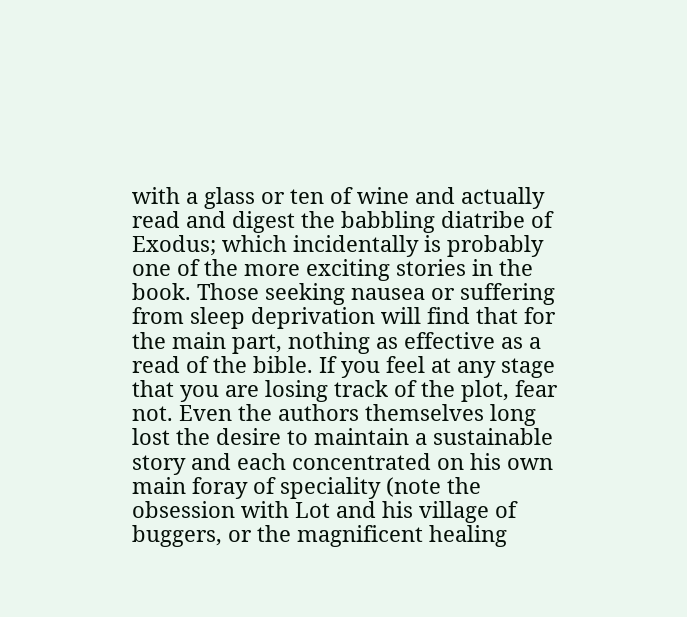with a glass or ten of wine and actually read and digest the babbling diatribe of Exodus; which incidentally is probably one of the more exciting stories in the book. Those seeking nausea or suffering from sleep deprivation will find that for the main part, nothing as effective as a read of the bible. If you feel at any stage that you are losing track of the plot, fear not. Even the authors themselves long lost the desire to maintain a sustainable story and each concentrated on his own main foray of speciality (note the obsession with Lot and his village of buggers, or the magnificent healing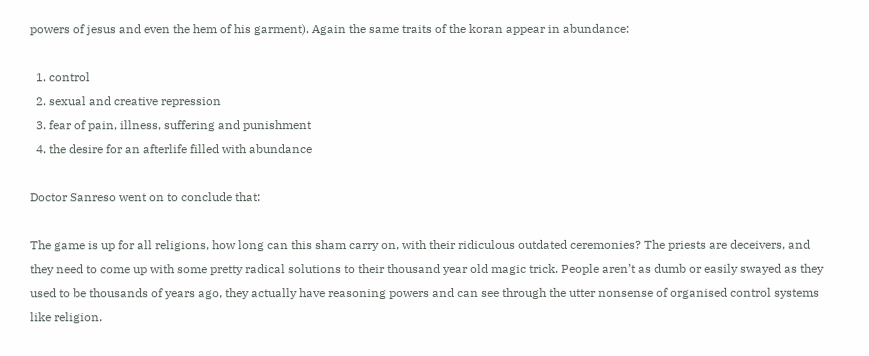powers of jesus and even the hem of his garment). Again the same traits of the koran appear in abundance:

  1. control
  2. sexual and creative repression
  3. fear of pain, illness, suffering and punishment
  4. the desire for an afterlife filled with abundance

Doctor Sanreso went on to conclude that:

The game is up for all religions, how long can this sham carry on, with their ridiculous outdated ceremonies? The priests are deceivers, and they need to come up with some pretty radical solutions to their thousand year old magic trick. People aren’t as dumb or easily swayed as they used to be thousands of years ago, they actually have reasoning powers and can see through the utter nonsense of organised control systems like religion.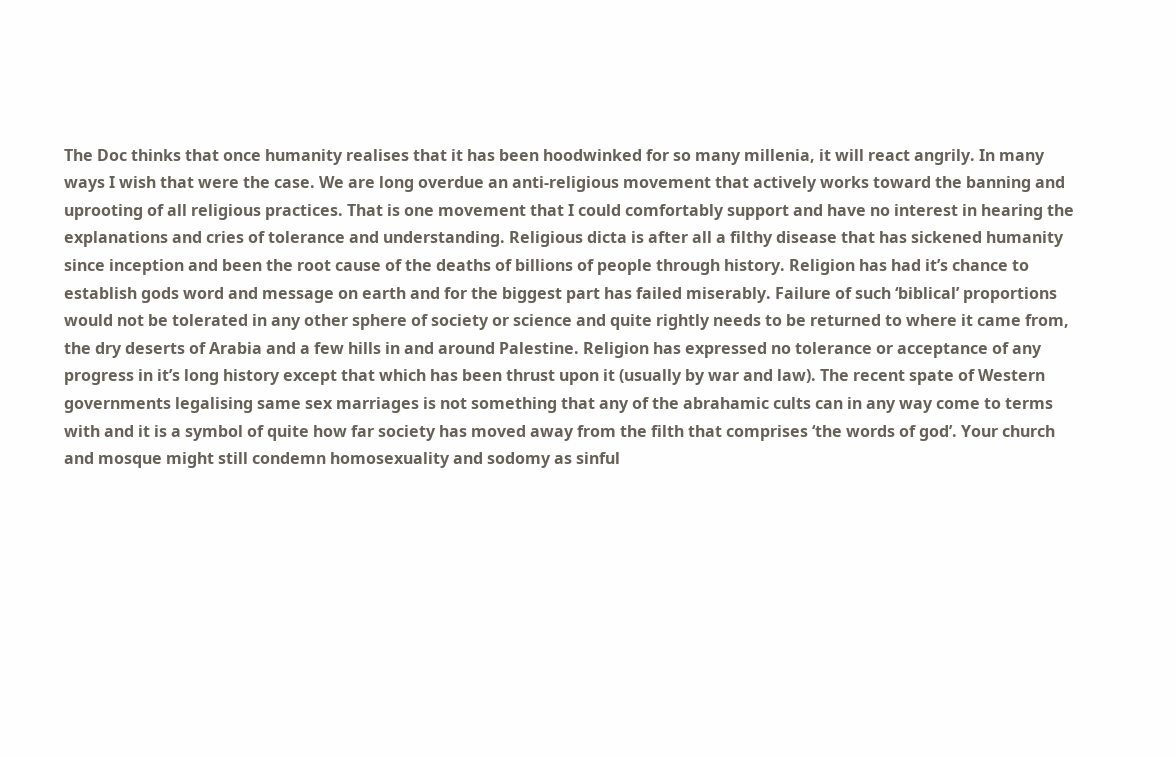The Doc thinks that once humanity realises that it has been hoodwinked for so many millenia, it will react angrily. In many ways I wish that were the case. We are long overdue an anti-religious movement that actively works toward the banning and uprooting of all religious practices. That is one movement that I could comfortably support and have no interest in hearing the explanations and cries of tolerance and understanding. Religious dicta is after all a filthy disease that has sickened humanity since inception and been the root cause of the deaths of billions of people through history. Religion has had it’s chance to establish gods word and message on earth and for the biggest part has failed miserably. Failure of such ‘biblical’ proportions would not be tolerated in any other sphere of society or science and quite rightly needs to be returned to where it came from, the dry deserts of Arabia and a few hills in and around Palestine. Religion has expressed no tolerance or acceptance of any progress in it’s long history except that which has been thrust upon it (usually by war and law). The recent spate of Western governments legalising same sex marriages is not something that any of the abrahamic cults can in any way come to terms with and it is a symbol of quite how far society has moved away from the filth that comprises ‘the words of god’. Your church and mosque might still condemn homosexuality and sodomy as sinful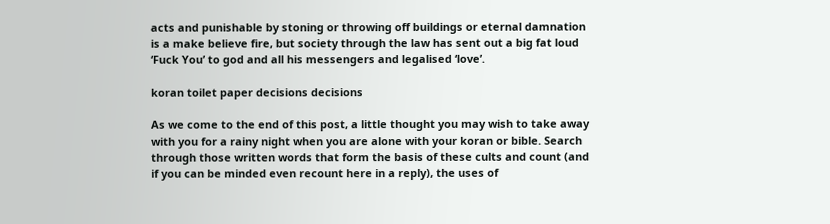acts and punishable by stoning or throwing off buildings or eternal damnation is a make believe fire, but society through the law has sent out a big fat loud ‘Fuck You’ to god and all his messengers and legalised ‘love’.

koran toilet paper decisions decisions

As we come to the end of this post, a little thought you may wish to take away with you for a rainy night when you are alone with your koran or bible. Search through those written words that form the basis of these cults and count (and if you can be minded even recount here in a reply), the uses of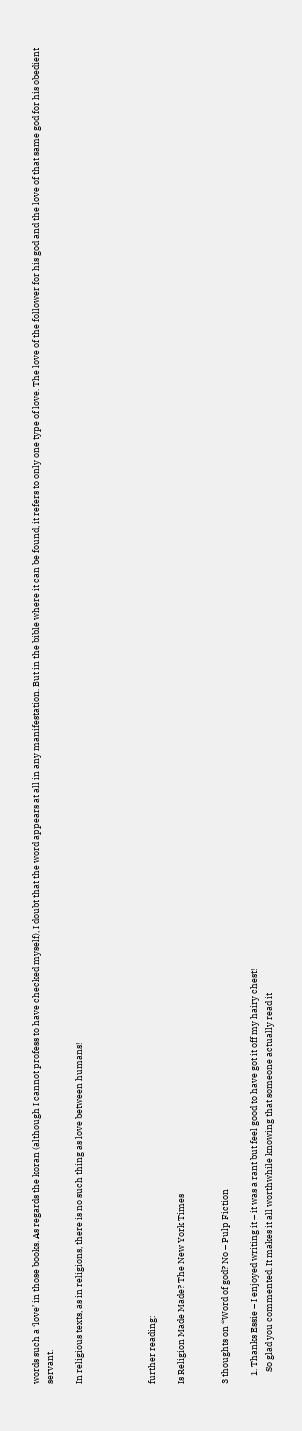words such a ‘love’ in those books. As regards the koran (although I cannot profess to have checked myself), I doubt that the word appears at all in any manifestation. But in the bible where it can be found, it refers to only one type of love. The love of the follower for his god and the love of that same god for his obedient servant.

In religious texts, as in religions, there is no such thing as love between humans!




further reading:

Is Religion Made Made? The New York Times


3 thoughts on “Word of god? No – Pulp Fiction

    1. Thanks Essie – I enjoyed writing it – it was a rant but feel good to have got it off my hairy chest!
      So glad you commented. It makes it all worthwhile knowing that someone actually read it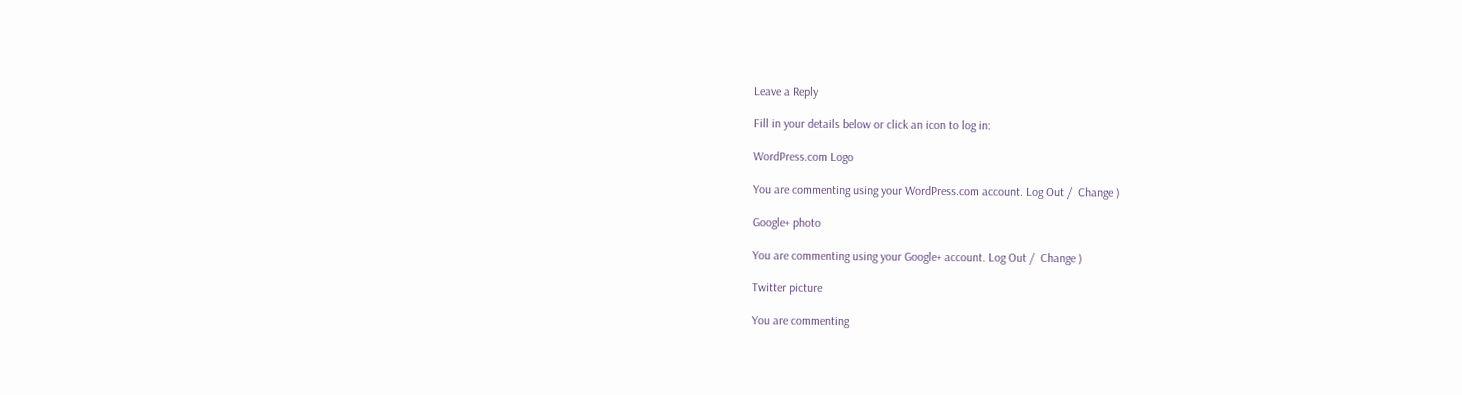Leave a Reply

Fill in your details below or click an icon to log in:

WordPress.com Logo

You are commenting using your WordPress.com account. Log Out /  Change )

Google+ photo

You are commenting using your Google+ account. Log Out /  Change )

Twitter picture

You are commenting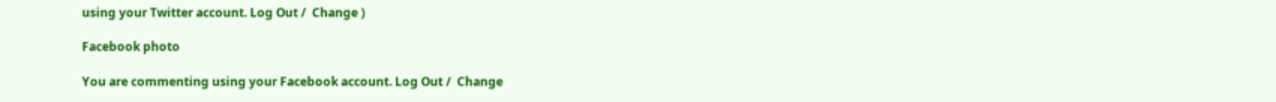using your Twitter account. Log Out /  Change )

Facebook photo

You are commenting using your Facebook account. Log Out /  Change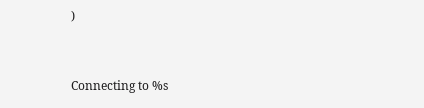)


Connecting to %s